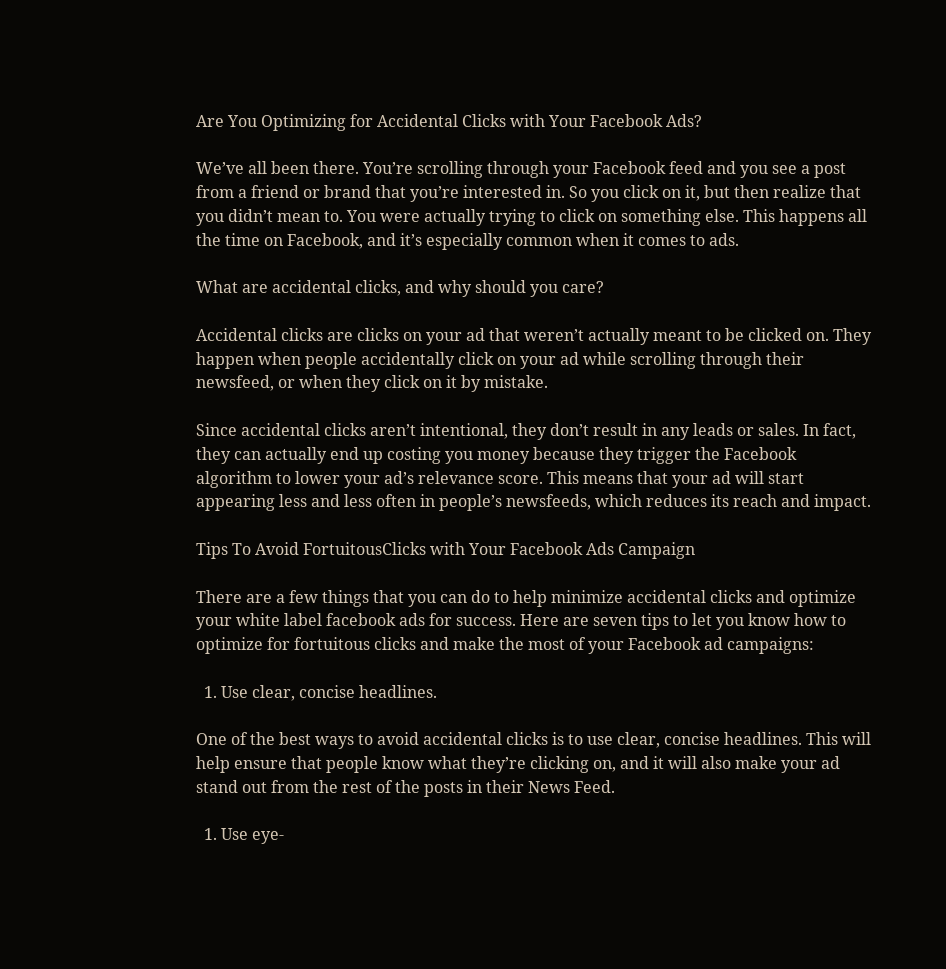Are You Optimizing for Accidental Clicks with Your Facebook Ads?

We’ve all been there. You’re scrolling through your Facebook feed and you see a post from a friend or brand that you’re interested in. So you click on it, but then realize that you didn’t mean to. You were actually trying to click on something else. This happens all the time on Facebook, and it’s especially common when it comes to ads.

What are accidental clicks, and why should you care?

Accidental clicks are clicks on your ad that weren’t actually meant to be clicked on. They happen when people accidentally click on your ad while scrolling through their newsfeed, or when they click on it by mistake.

Since accidental clicks aren’t intentional, they don’t result in any leads or sales. In fact, they can actually end up costing you money because they trigger the Facebook algorithm to lower your ad’s relevance score. This means that your ad will start appearing less and less often in people’s newsfeeds, which reduces its reach and impact.

Tips To Avoid FortuitousClicks with Your Facebook Ads Campaign

There are a few things that you can do to help minimize accidental clicks and optimize your white label facebook ads for success. Here are seven tips to let you know how to optimize for fortuitous clicks and make the most of your Facebook ad campaigns:

  1. Use clear, concise headlines.

One of the best ways to avoid accidental clicks is to use clear, concise headlines. This will help ensure that people know what they’re clicking on, and it will also make your ad stand out from the rest of the posts in their News Feed.

  1. Use eye-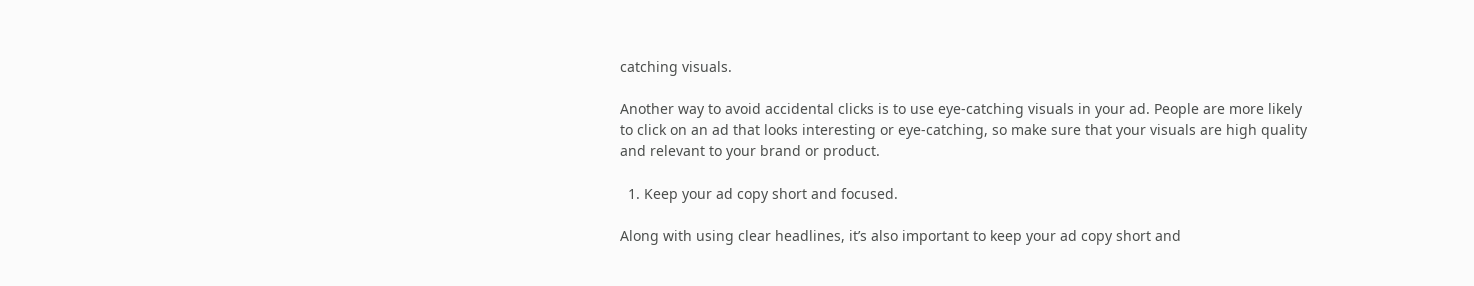catching visuals.

Another way to avoid accidental clicks is to use eye-catching visuals in your ad. People are more likely to click on an ad that looks interesting or eye-catching, so make sure that your visuals are high quality and relevant to your brand or product.

  1. Keep your ad copy short and focused.

Along with using clear headlines, it’s also important to keep your ad copy short and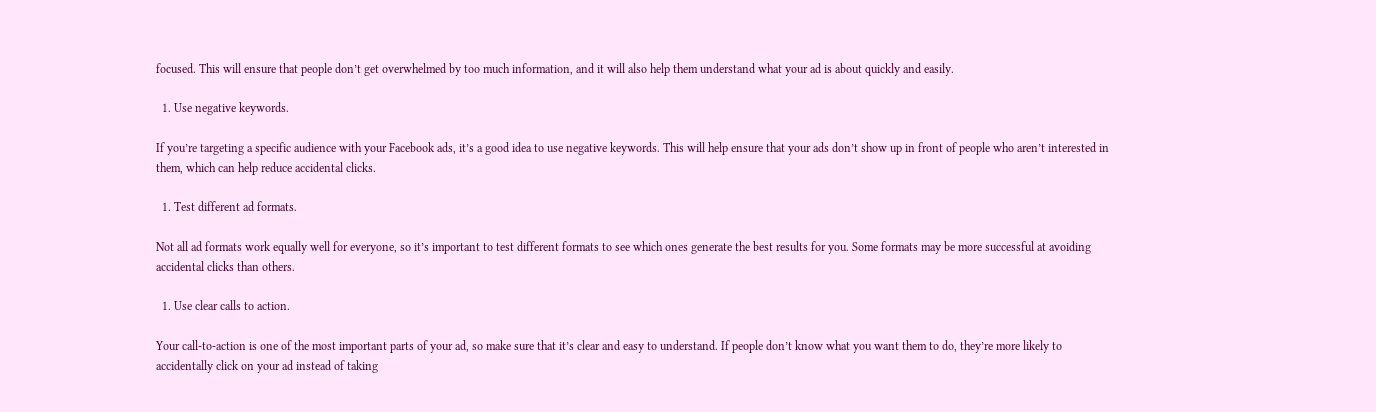focused. This will ensure that people don’t get overwhelmed by too much information, and it will also help them understand what your ad is about quickly and easily.

  1. Use negative keywords.

If you’re targeting a specific audience with your Facebook ads, it’s a good idea to use negative keywords. This will help ensure that your ads don’t show up in front of people who aren’t interested in them, which can help reduce accidental clicks.

  1. Test different ad formats.

Not all ad formats work equally well for everyone, so it’s important to test different formats to see which ones generate the best results for you. Some formats may be more successful at avoiding accidental clicks than others.

  1. Use clear calls to action.

Your call-to-action is one of the most important parts of your ad, so make sure that it’s clear and easy to understand. If people don’t know what you want them to do, they’re more likely to accidentally click on your ad instead of taking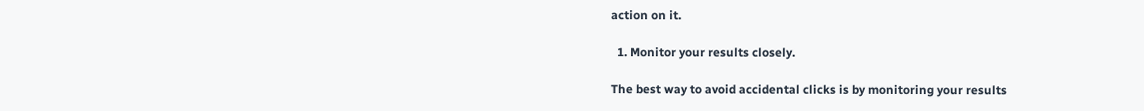action on it.

  1. Monitor your results closely.

The best way to avoid accidental clicks is by monitoring your results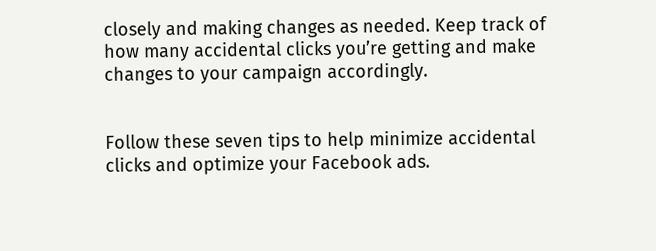closely and making changes as needed. Keep track of how many accidental clicks you’re getting and make changes to your campaign accordingly.


Follow these seven tips to help minimize accidental clicks and optimize your Facebook ads.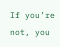If you’re not, you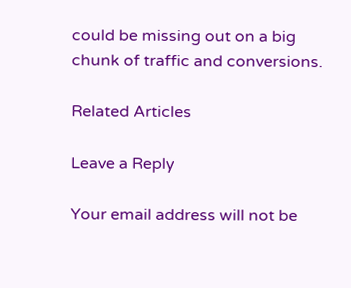could be missing out on a big chunk of traffic and conversions.

Related Articles

Leave a Reply

Your email address will not be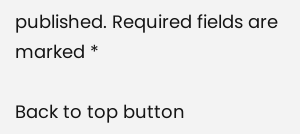published. Required fields are marked *

Back to top button